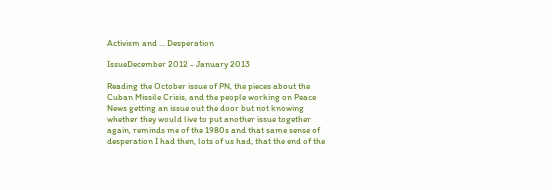Activism and ... Desperation

IssueDecember 2012 - January 2013

Reading the October issue of PN, the pieces about the Cuban Missile Crisis, and the people working on Peace News getting an issue out the door but not knowing whether they would live to put another issue together again, reminds me of the 1980s and that same sense of desperation I had then, lots of us had, that the end of the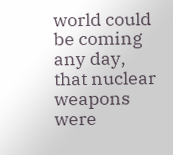world could be coming any day, that nuclear weapons were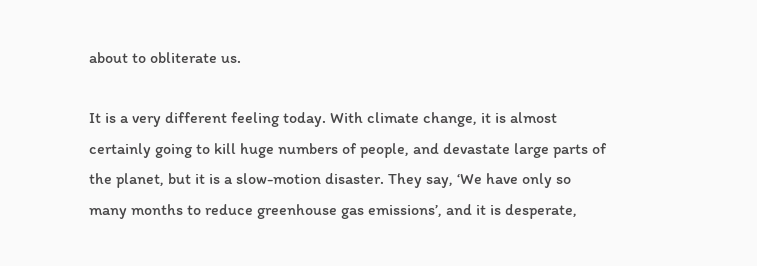about to obliterate us.

It is a very different feeling today. With climate change, it is almost certainly going to kill huge numbers of people, and devastate large parts of the planet, but it is a slow-motion disaster. They say, ‘We have only so many months to reduce greenhouse gas emissions’, and it is desperate,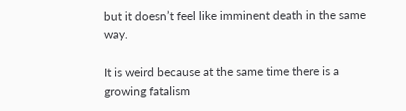but it doesn’t feel like imminent death in the same way.

It is weird because at the same time there is a growing fatalism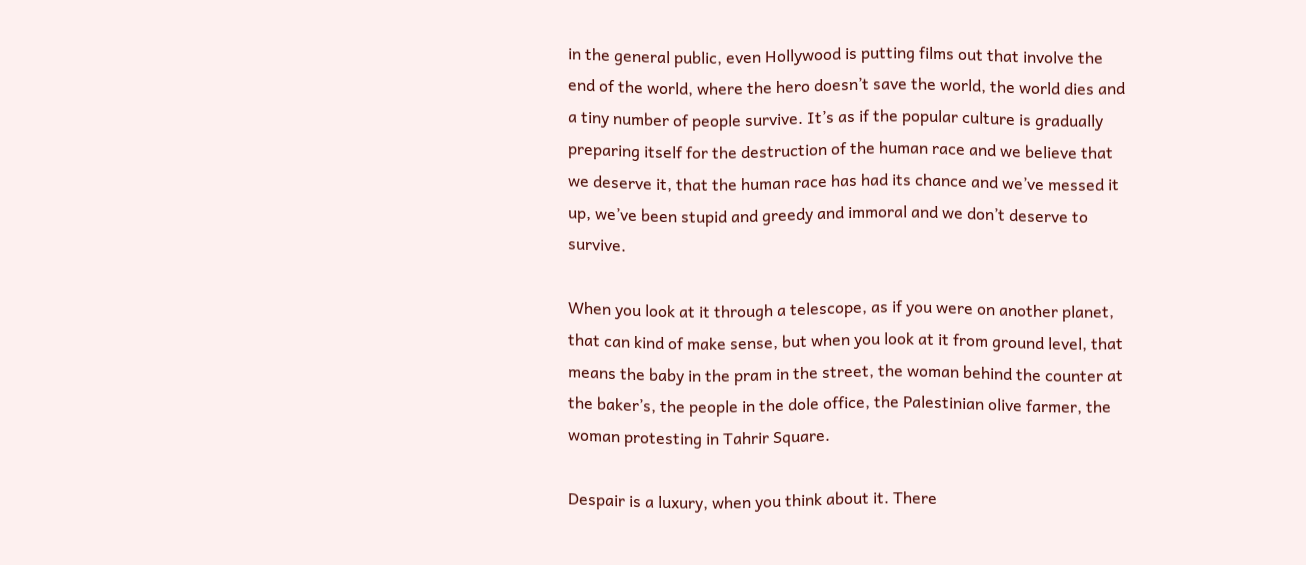in the general public, even Hollywood is putting films out that involve the end of the world, where the hero doesn’t save the world, the world dies and a tiny number of people survive. It’s as if the popular culture is gradually preparing itself for the destruction of the human race and we believe that we deserve it, that the human race has had its chance and we’ve messed it up, we’ve been stupid and greedy and immoral and we don’t deserve to survive.

When you look at it through a telescope, as if you were on another planet, that can kind of make sense, but when you look at it from ground level, that means the baby in the pram in the street, the woman behind the counter at the baker’s, the people in the dole office, the Palestinian olive farmer, the woman protesting in Tahrir Square.

Despair is a luxury, when you think about it. There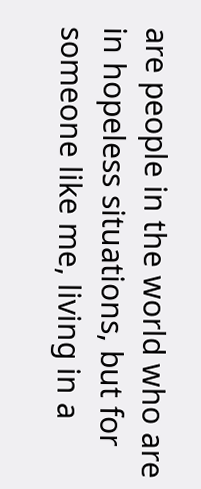are people in the world who are in hopeless situations, but for someone like me, living in a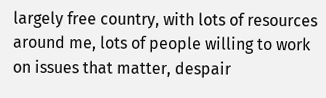largely free country, with lots of resources around me, lots of people willing to work on issues that matter, despair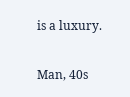is a luxury.

Man, 40s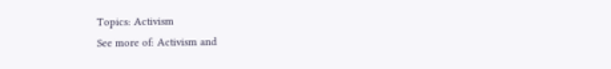Topics: Activism
See more of: Activism and